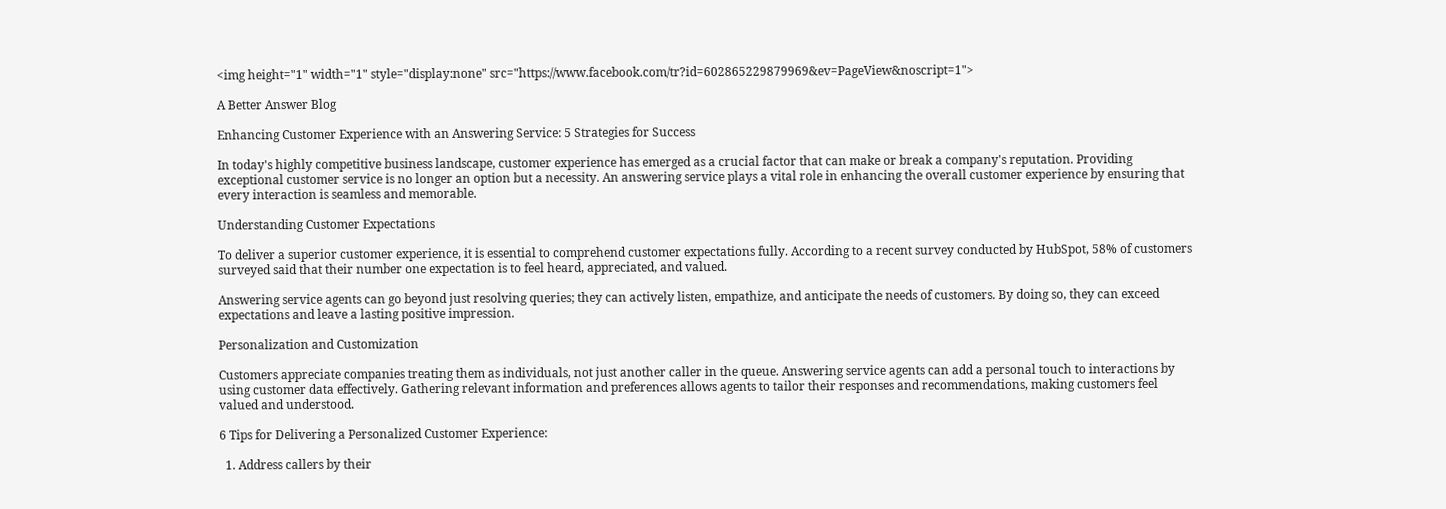<img height="1" width="1" style="display:none" src="https://www.facebook.com/tr?id=602865229879969&ev=PageView&noscript=1">

A Better Answer Blog

Enhancing Customer Experience with an Answering Service: 5 Strategies for Success

In today's highly competitive business landscape, customer experience has emerged as a crucial factor that can make or break a company's reputation. Providing exceptional customer service is no longer an option but a necessity. An answering service plays a vital role in enhancing the overall customer experience by ensuring that every interaction is seamless and memorable.

Understanding Customer Expectations

To deliver a superior customer experience, it is essential to comprehend customer expectations fully. According to a recent survey conducted by HubSpot, 58% of customers surveyed said that their number one expectation is to feel heard, appreciated, and valued.

Answering service agents can go beyond just resolving queries; they can actively listen, empathize, and anticipate the needs of customers. By doing so, they can exceed expectations and leave a lasting positive impression.

Personalization and Customization

Customers appreciate companies treating them as individuals, not just another caller in the queue. Answering service agents can add a personal touch to interactions by using customer data effectively. Gathering relevant information and preferences allows agents to tailor their responses and recommendations, making customers feel valued and understood.

6 Tips for Delivering a Personalized Customer Experience:

  1. Address callers by their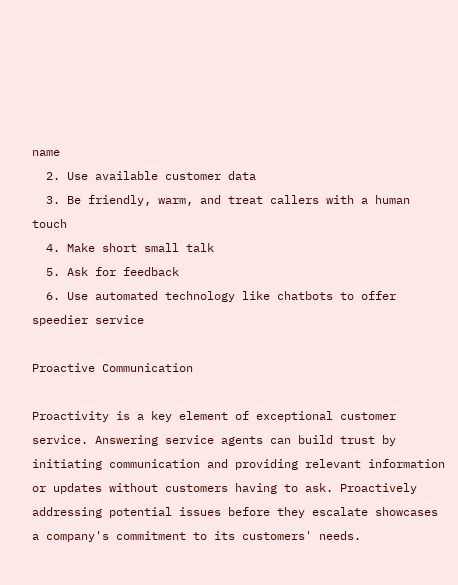name
  2. Use available customer data
  3. Be friendly, warm, and treat callers with a human touch
  4. Make short small talk
  5. Ask for feedback
  6. Use automated technology like chatbots to offer speedier service

Proactive Communication

Proactivity is a key element of exceptional customer service. Answering service agents can build trust by initiating communication and providing relevant information or updates without customers having to ask. Proactively addressing potential issues before they escalate showcases a company's commitment to its customers' needs.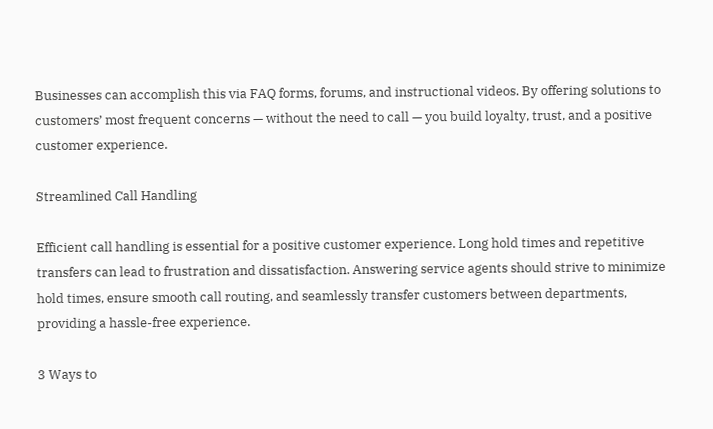Businesses can accomplish this via FAQ forms, forums, and instructional videos. By offering solutions to customers’ most frequent concerns — without the need to call — you build loyalty, trust, and a positive customer experience.

Streamlined Call Handling

Efficient call handling is essential for a positive customer experience. Long hold times and repetitive transfers can lead to frustration and dissatisfaction. Answering service agents should strive to minimize hold times, ensure smooth call routing, and seamlessly transfer customers between departments, providing a hassle-free experience.

3 Ways to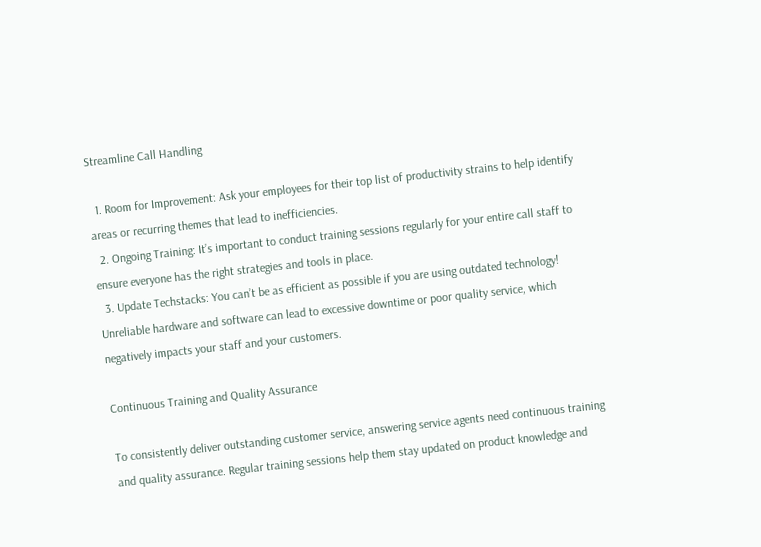Streamline Call Handling

  1. Room for Improvement: Ask your employees for their top list of productivity strains to help identify areas or recurring themes that lead to inefficiencies.
  2. Ongoing Training: It’s important to conduct training sessions regularly for your entire call staff to ensure everyone has the right strategies and tools in place.
  3. Update Techstacks: You can’t be as efficient as possible if you are using outdated technology! Unreliable hardware and software can lead to excessive downtime or poor quality service, which negatively impacts your staff and your customers.

Continuous Training and Quality Assurance

To consistently deliver outstanding customer service, answering service agents need continuous training and quality assurance. Regular training sessions help them stay updated on product knowledge and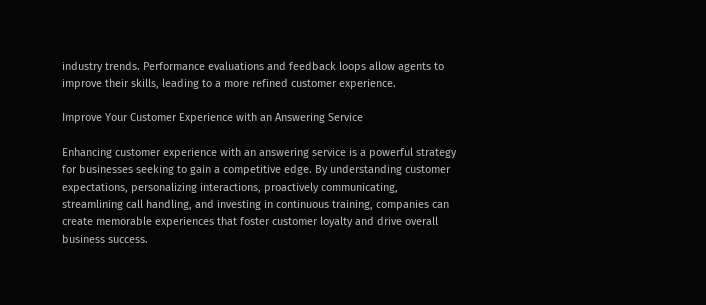industry trends. Performance evaluations and feedback loops allow agents to improve their skills, leading to a more refined customer experience.

Improve Your Customer Experience with an Answering Service

Enhancing customer experience with an answering service is a powerful strategy for businesses seeking to gain a competitive edge. By understanding customer expectations, personalizing interactions, proactively communicating, streamlining call handling, and investing in continuous training, companies can create memorable experiences that foster customer loyalty and drive overall business success.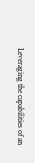Leveraging the capabilities of an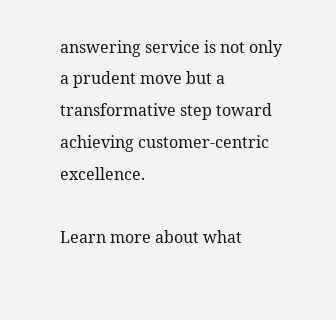answering service is not only a prudent move but a transformative step toward achieving customer-centric excellence.

Learn more about what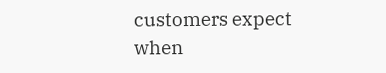customers expect when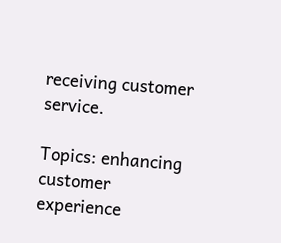receiving customer service.

Topics: enhancing customer experience